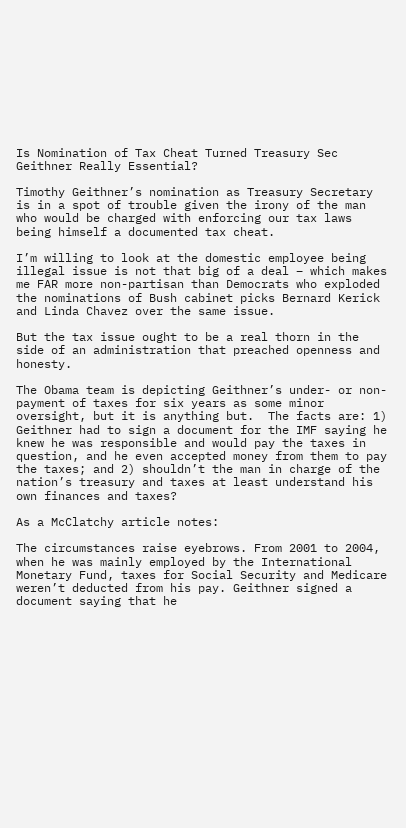Is Nomination of Tax Cheat Turned Treasury Sec Geithner Really Essential?

Timothy Geithner’s nomination as Treasury Secretary is in a spot of trouble given the irony of the man who would be charged with enforcing our tax laws being himself a documented tax cheat.

I’m willing to look at the domestic employee being illegal issue is not that big of a deal – which makes me FAR more non-partisan than Democrats who exploded the nominations of Bush cabinet picks Bernard Kerick and Linda Chavez over the same issue.

But the tax issue ought to be a real thorn in the side of an administration that preached openness and honesty.

The Obama team is depicting Geithner’s under- or non-payment of taxes for six years as some minor oversight, but it is anything but.  The facts are: 1) Geithner had to sign a document for the IMF saying he knew he was responsible and would pay the taxes in question, and he even accepted money from them to pay the taxes; and 2) shouldn’t the man in charge of the nation’s treasury and taxes at least understand his own finances and taxes?

As a McClatchy article notes:

The circumstances raise eyebrows. From 2001 to 2004, when he was mainly employed by the International Monetary Fund, taxes for Social Security and Medicare weren’t deducted from his pay. Geithner signed a document saying that he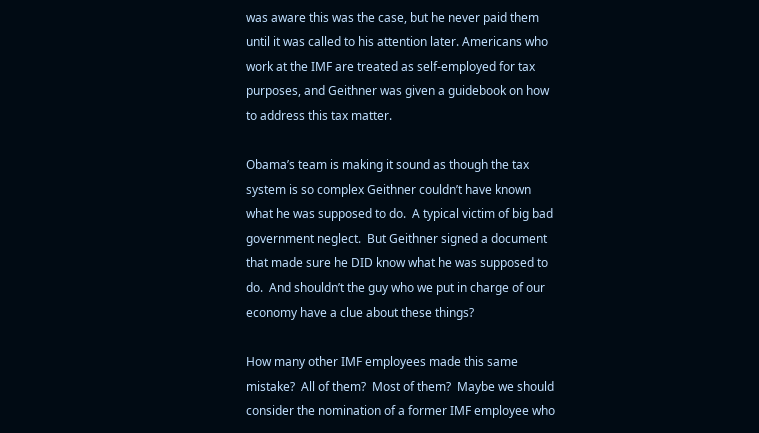was aware this was the case, but he never paid them until it was called to his attention later. Americans who work at the IMF are treated as self-employed for tax purposes, and Geithner was given a guidebook on how to address this tax matter.

Obama’s team is making it sound as though the tax system is so complex Geithner couldn’t have known what he was supposed to do.  A typical victim of big bad government neglect.  But Geithner signed a document that made sure he DID know what he was supposed to do.  And shouldn’t the guy who we put in charge of our economy have a clue about these things?

How many other IMF employees made this same mistake?  All of them?  Most of them?  Maybe we should consider the nomination of a former IMF employee who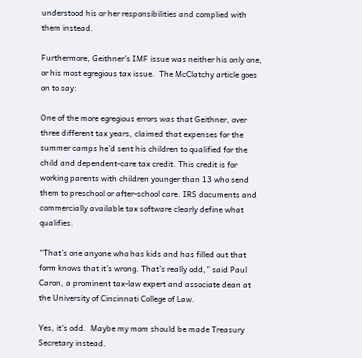understood his or her responsibilities and complied with them instead.

Furthermore, Geithner’s IMF issue was neither his only one, or his most egregious tax issue.  The McClatchy article goes on to say:

One of the more egregious errors was that Geithner, over three different tax years, claimed that expenses for the summer camps he’d sent his children to qualified for the child and dependent-care tax credit. This credit is for working parents with children younger than 13 who send them to preschool or after-school care. IRS documents and commercially available tax software clearly define what qualifies.

“That’s one anyone who has kids and has filled out that form knows that it’s wrong. That’s really odd,” said Paul Caron, a prominent tax-law expert and associate dean at the University of Cincinnati College of Law.

Yes, it’s odd.  Maybe my mom should be made Treasury Secretary instead.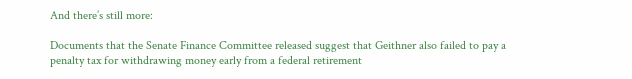And there’s still more:

Documents that the Senate Finance Committee released suggest that Geithner also failed to pay a penalty tax for withdrawing money early from a federal retirement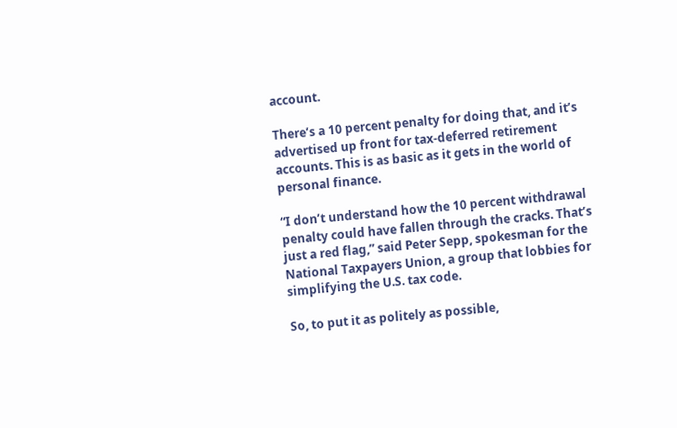account.

There’s a 10 percent penalty for doing that, and it’s advertised up front for tax-deferred retirement accounts. This is as basic as it gets in the world of personal finance.

“I don’t understand how the 10 percent withdrawal penalty could have fallen through the cracks. That’s just a red flag,” said Peter Sepp, spokesman for the National Taxpayers Union, a group that lobbies for simplifying the U.S. tax code.

So, to put it as politely as possible,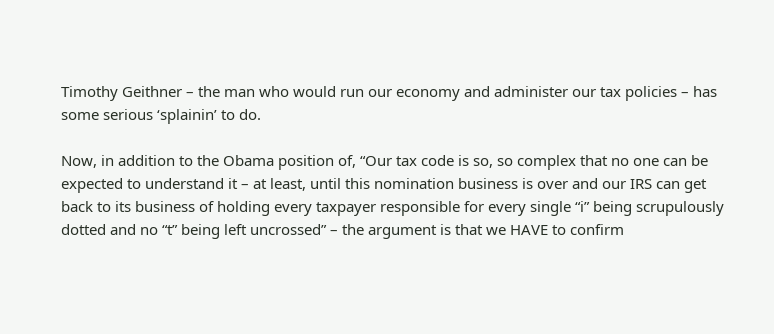Timothy Geithner – the man who would run our economy and administer our tax policies – has some serious ‘splainin’ to do.

Now, in addition to the Obama position of, “Our tax code is so, so complex that no one can be expected to understand it – at least, until this nomination business is over and our IRS can get back to its business of holding every taxpayer responsible for every single “i” being scrupulously dotted and no “t” being left uncrossed” – the argument is that we HAVE to confirm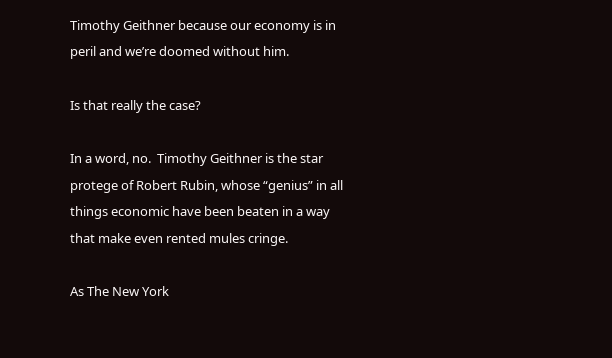Timothy Geithner because our economy is in peril and we’re doomed without him.

Is that really the case?

In a word, no.  Timothy Geithner is the star protege of Robert Rubin, whose “genius” in all things economic have been beaten in a way that make even rented mules cringe.

As The New York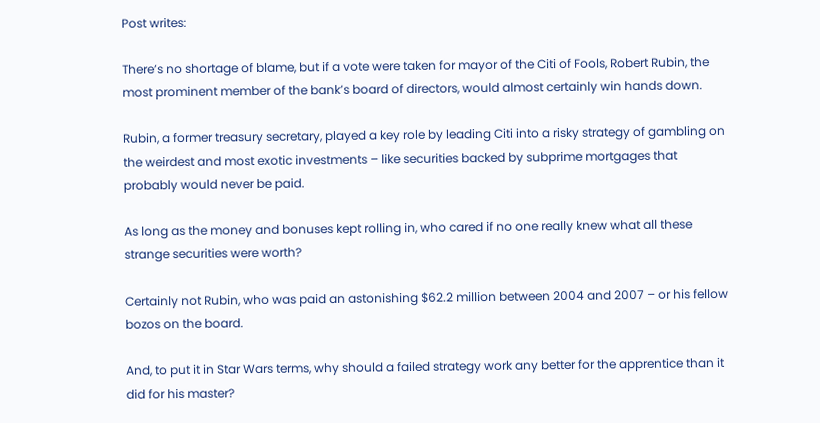Post writes:

There’s no shortage of blame, but if a vote were taken for mayor of the Citi of Fools, Robert Rubin, the most prominent member of the bank’s board of directors, would almost certainly win hands down.

Rubin, a former treasury secretary, played a key role by leading Citi into a risky strategy of gambling on the weirdest and most exotic investments – like securities backed by subprime mortgages that probably would never be paid.

As long as the money and bonuses kept rolling in, who cared if no one really knew what all these strange securities were worth?

Certainly not Rubin, who was paid an astonishing $62.2 million between 2004 and 2007 – or his fellow bozos on the board.

And, to put it in Star Wars terms, why should a failed strategy work any better for the apprentice than it did for his master?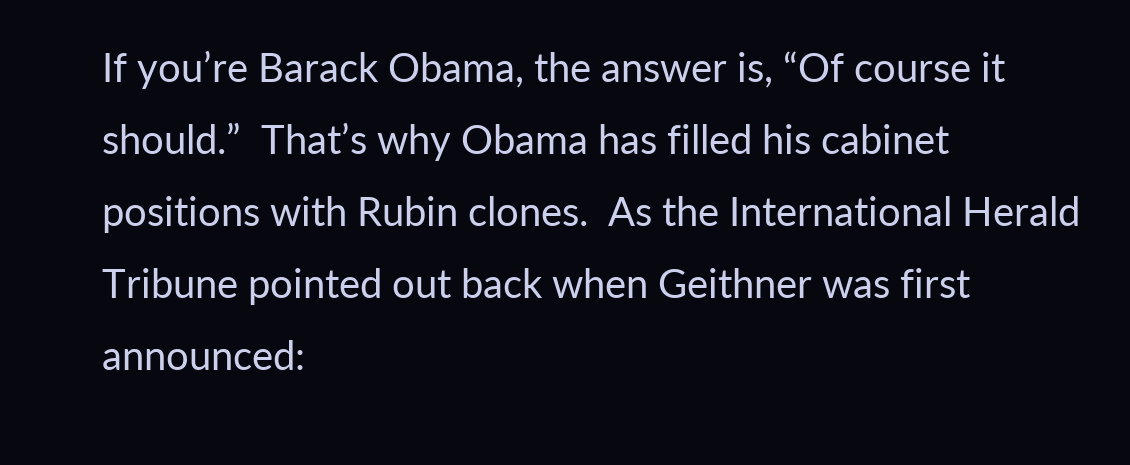If you’re Barack Obama, the answer is, “Of course it should.”  That’s why Obama has filled his cabinet positions with Rubin clones.  As the International Herald Tribune pointed out back when Geithner was first announced: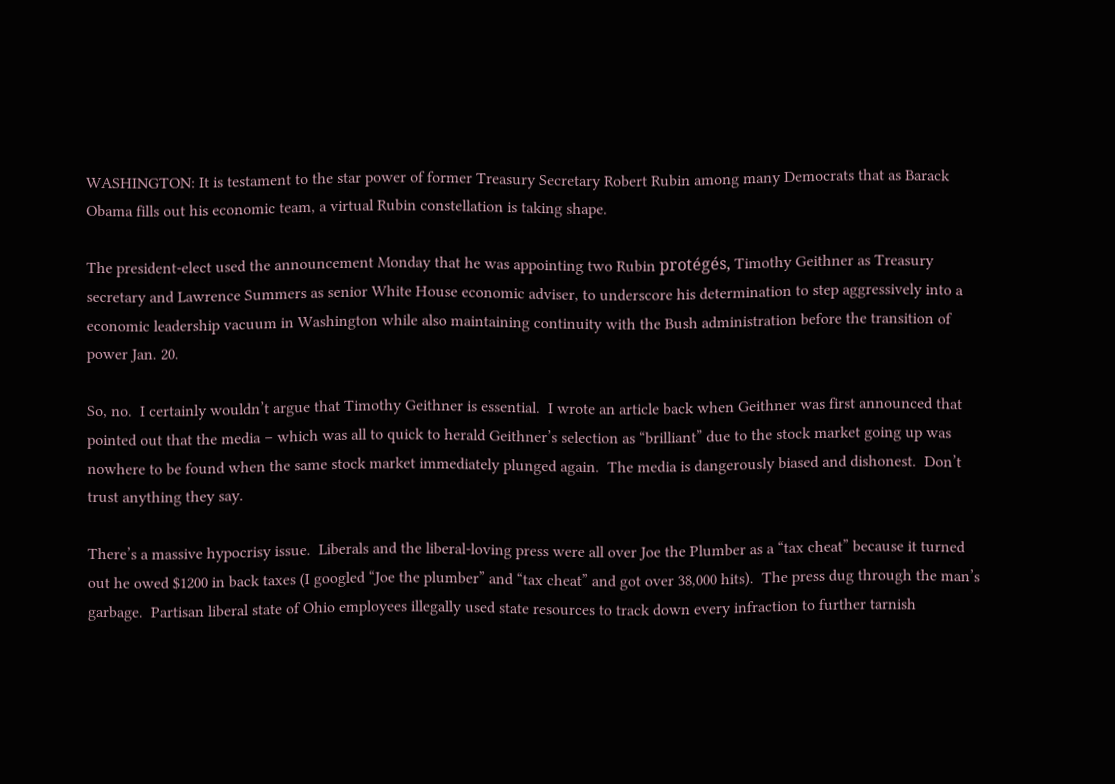WASHINGTON: It is testament to the star power of former Treasury Secretary Robert Rubin among many Democrats that as Barack Obama fills out his economic team, a virtual Rubin constellation is taking shape.

The president-elect used the announcement Monday that he was appointing two Rubin protégés, Timothy Geithner as Treasury secretary and Lawrence Summers as senior White House economic adviser, to underscore his determination to step aggressively into a economic leadership vacuum in Washington while also maintaining continuity with the Bush administration before the transition of power Jan. 20.

So, no.  I certainly wouldn’t argue that Timothy Geithner is essential.  I wrote an article back when Geithner was first announced that pointed out that the media – which was all to quick to herald Geithner’s selection as “brilliant” due to the stock market going up was nowhere to be found when the same stock market immediately plunged again.  The media is dangerously biased and dishonest.  Don’t trust anything they say.

There’s a massive hypocrisy issue.  Liberals and the liberal-loving press were all over Joe the Plumber as a “tax cheat” because it turned out he owed $1200 in back taxes (I googled “Joe the plumber” and “tax cheat” and got over 38,000 hits).  The press dug through the man’s garbage.  Partisan liberal state of Ohio employees illegally used state resources to track down every infraction to further tarnish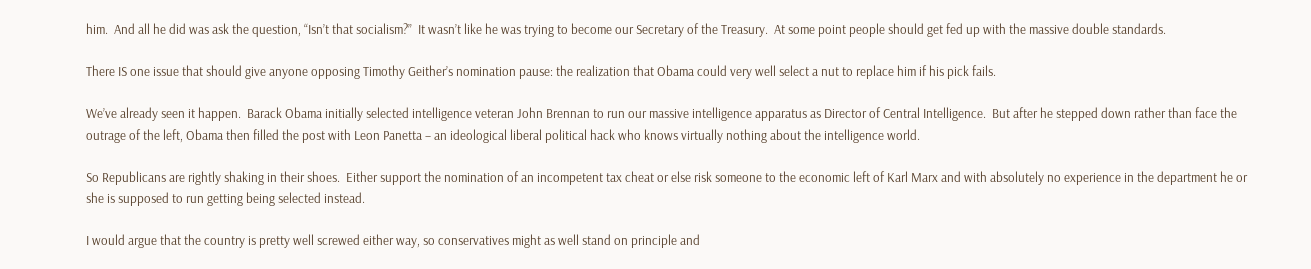him.  And all he did was ask the question, “Isn’t that socialism?”  It wasn’t like he was trying to become our Secretary of the Treasury.  At some point people should get fed up with the massive double standards.

There IS one issue that should give anyone opposing Timothy Geither’s nomination pause: the realization that Obama could very well select a nut to replace him if his pick fails.

We’ve already seen it happen.  Barack Obama initially selected intelligence veteran John Brennan to run our massive intelligence apparatus as Director of Central Intelligence.  But after he stepped down rather than face the outrage of the left, Obama then filled the post with Leon Panetta – an ideological liberal political hack who knows virtually nothing about the intelligence world.

So Republicans are rightly shaking in their shoes.  Either support the nomination of an incompetent tax cheat or else risk someone to the economic left of Karl Marx and with absolutely no experience in the department he or she is supposed to run getting being selected instead.

I would argue that the country is pretty well screwed either way, so conservatives might as well stand on principle and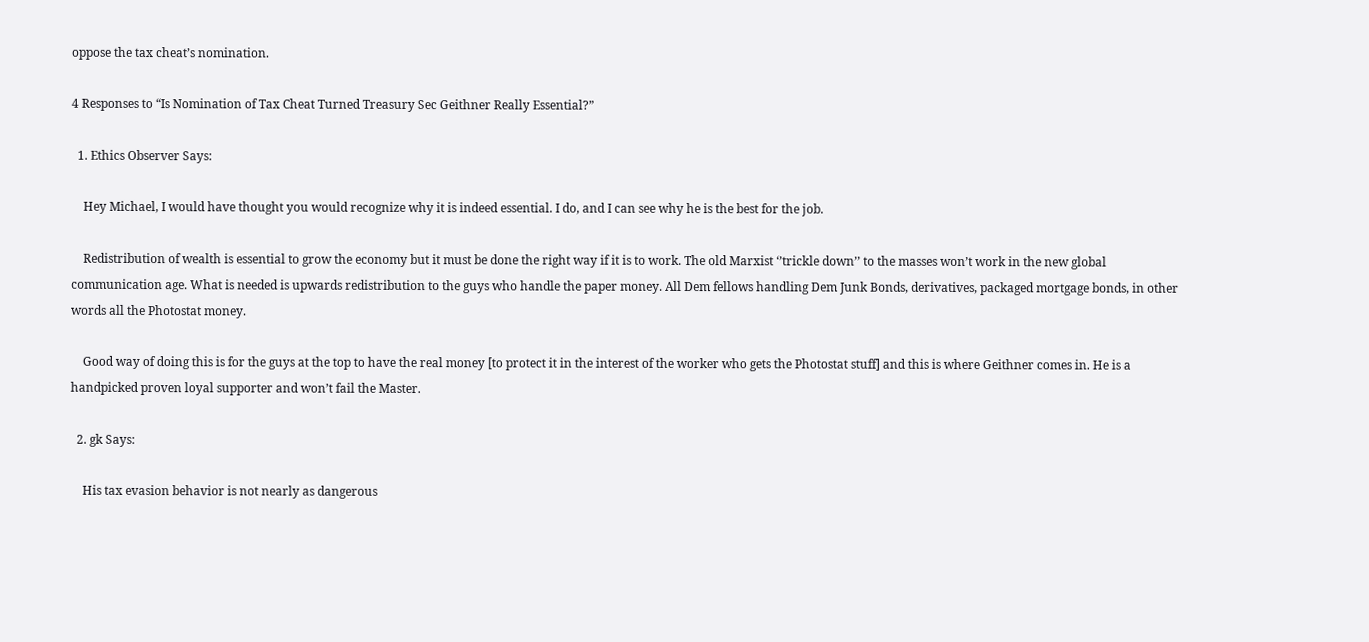oppose the tax cheat’s nomination.

4 Responses to “Is Nomination of Tax Cheat Turned Treasury Sec Geithner Really Essential?”

  1. Ethics Observer Says:

    Hey Michael, I would have thought you would recognize why it is indeed essential. I do, and I can see why he is the best for the job.

    Redistribution of wealth is essential to grow the economy but it must be done the right way if it is to work. The old Marxist ‘’trickle down’’ to the masses won’t work in the new global communication age. What is needed is upwards redistribution to the guys who handle the paper money. All Dem fellows handling Dem Junk Bonds, derivatives, packaged mortgage bonds, in other words all the Photostat money.

    Good way of doing this is for the guys at the top to have the real money [to protect it in the interest of the worker who gets the Photostat stuff] and this is where Geithner comes in. He is a handpicked proven loyal supporter and won’t fail the Master.

  2. gk Says:

    His tax evasion behavior is not nearly as dangerous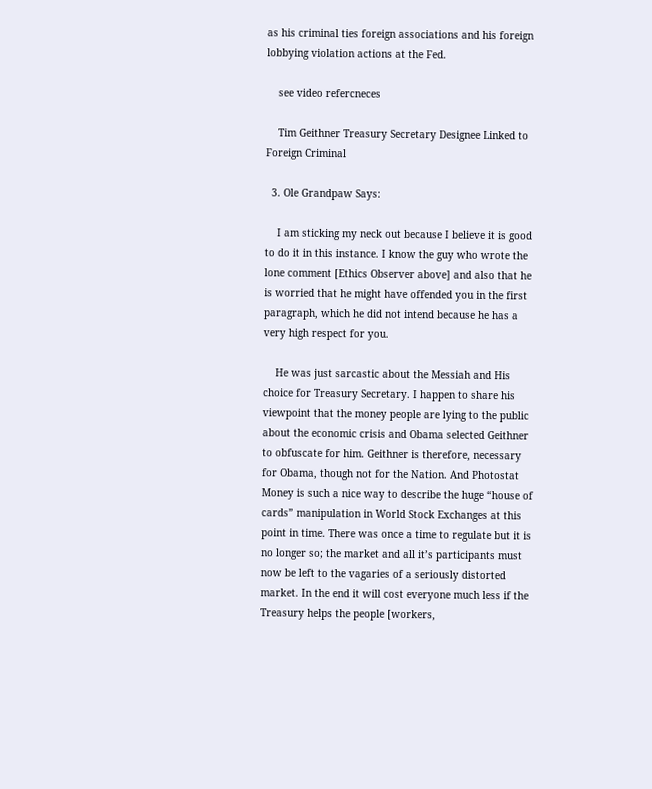as his criminal ties foreign associations and his foreign lobbying violation actions at the Fed.

    see video refercneces

    Tim Geithner Treasury Secretary Designee Linked to Foreign Criminal

  3. Ole Grandpaw Says:

    I am sticking my neck out because I believe it is good to do it in this instance. I know the guy who wrote the lone comment [Ethics Observer above] and also that he is worried that he might have offended you in the first paragraph, which he did not intend because he has a very high respect for you.

    He was just sarcastic about the Messiah and His choice for Treasury Secretary. I happen to share his viewpoint that the money people are lying to the public about the economic crisis and Obama selected Geithner to obfuscate for him. Geithner is therefore, necessary for Obama, though not for the Nation. And Photostat Money is such a nice way to describe the huge “house of cards” manipulation in World Stock Exchanges at this point in time. There was once a time to regulate but it is no longer so; the market and all it’s participants must now be left to the vagaries of a seriously distorted market. In the end it will cost everyone much less if the Treasury helps the people [workers,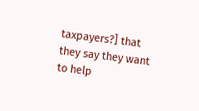taxpayers?] that they say they want to help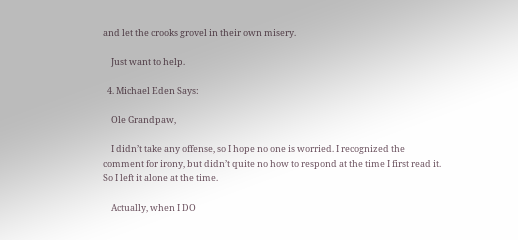and let the crooks grovel in their own misery.

    Just want to help.

  4. Michael Eden Says:

    Ole Grandpaw,

    I didn’t take any offense, so I hope no one is worried. I recognized the comment for irony, but didn’t quite no how to respond at the time I first read it. So I left it alone at the time.

    Actually, when I DO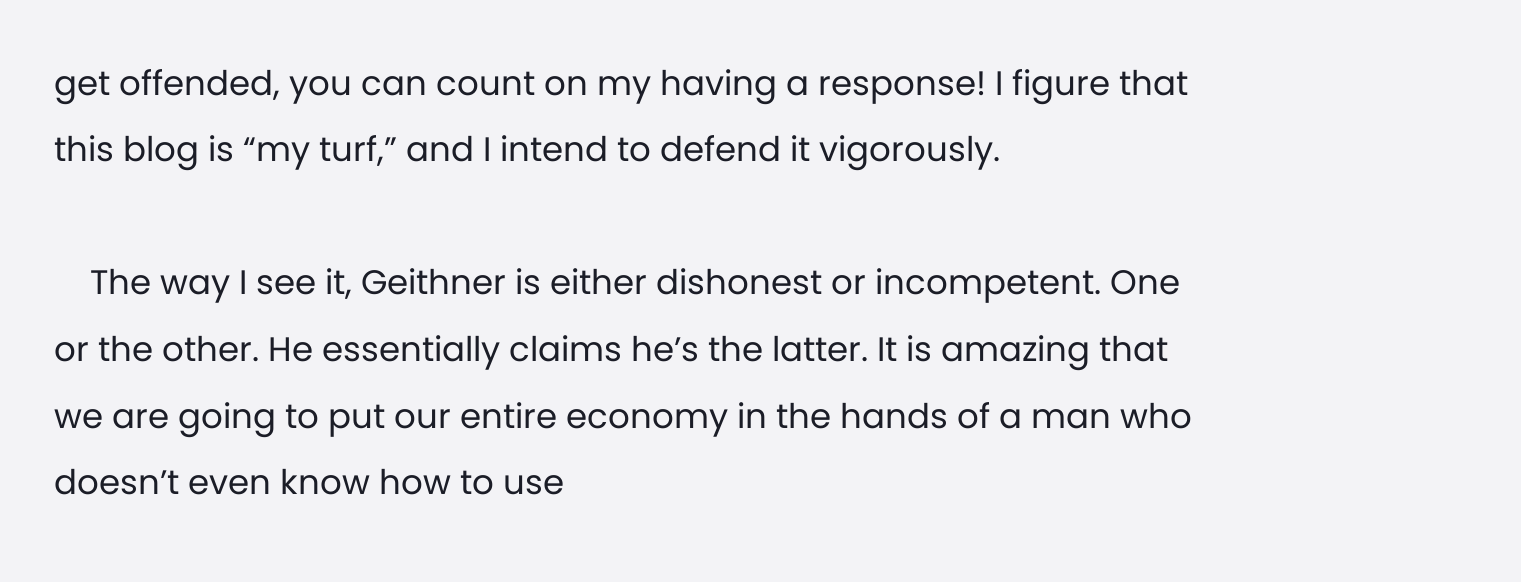get offended, you can count on my having a response! I figure that this blog is “my turf,” and I intend to defend it vigorously.

    The way I see it, Geithner is either dishonest or incompetent. One or the other. He essentially claims he’s the latter. It is amazing that we are going to put our entire economy in the hands of a man who doesn’t even know how to use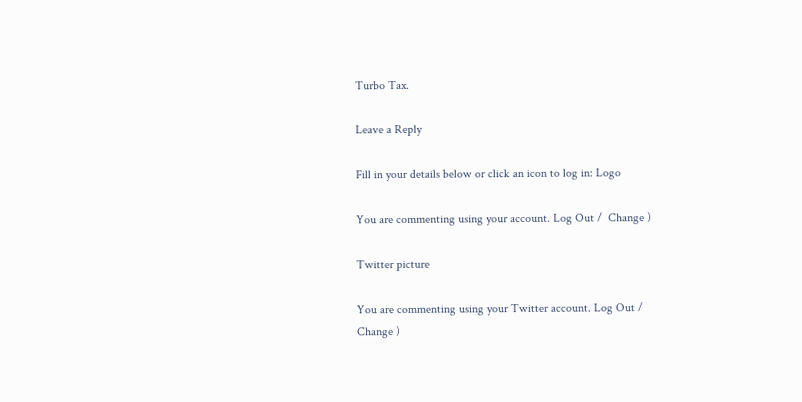Turbo Tax.

Leave a Reply

Fill in your details below or click an icon to log in: Logo

You are commenting using your account. Log Out /  Change )

Twitter picture

You are commenting using your Twitter account. Log Out /  Change )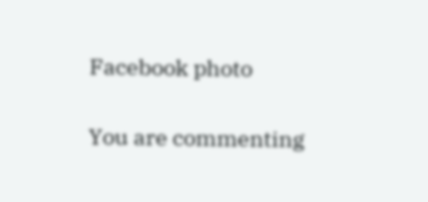Facebook photo

You are commenting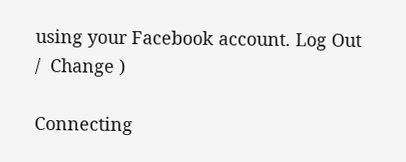using your Facebook account. Log Out /  Change )

Connecting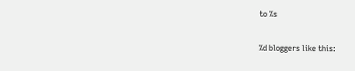to %s

%d bloggers like this: